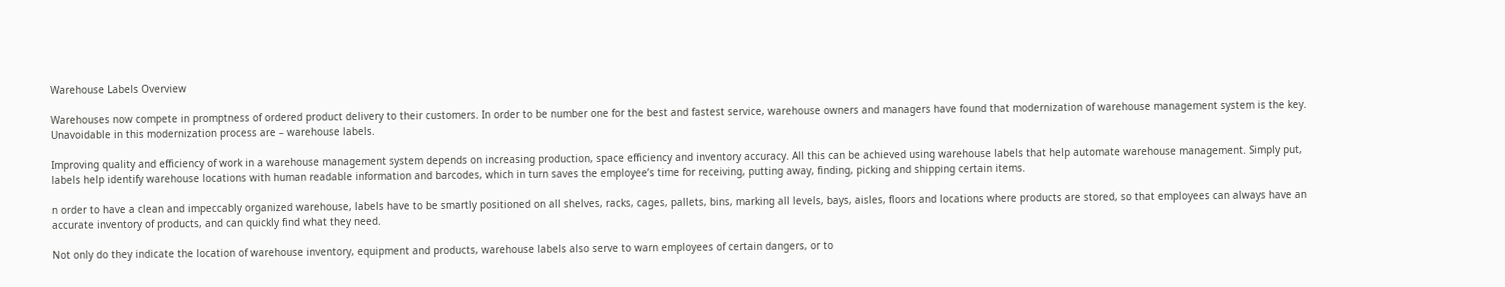Warehouse Labels Overview

Warehouses now compete in promptness of ordered product delivery to their customers. In order to be number one for the best and fastest service, warehouse owners and managers have found that modernization of warehouse management system is the key. Unavoidable in this modernization process are – warehouse labels.

Improving quality and efficiency of work in a warehouse management system depends on increasing production, space efficiency and inventory accuracy. All this can be achieved using warehouse labels that help automate warehouse management. Simply put, labels help identify warehouse locations with human readable information and barcodes, which in turn saves the employee’s time for receiving, putting away, finding, picking and shipping certain items.

n order to have a clean and impeccably organized warehouse, labels have to be smartly positioned on all shelves, racks, cages, pallets, bins, marking all levels, bays, aisles, floors and locations where products are stored, so that employees can always have an accurate inventory of products, and can quickly find what they need.

Not only do they indicate the location of warehouse inventory, equipment and products, warehouse labels also serve to warn employees of certain dangers, or to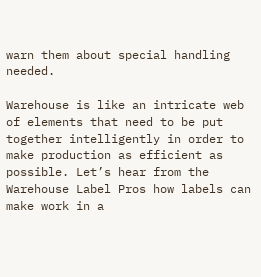warn them about special handling needed.

Warehouse is like an intricate web of elements that need to be put together intelligently in order to make production as efficient as possible. Let’s hear from the Warehouse Label Pros how labels can make work in a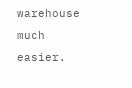warehouse much easier.